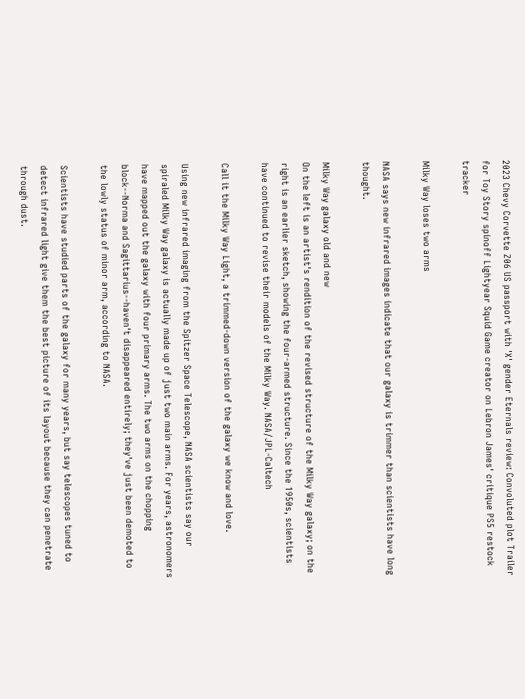2023 Chevy Corvette Z06 US passport with 'X' gender Eternals review: Convoluted plot Trailer for Toy Story spinoff Lightyear Squid Game creator on Lebron James' critique PS5 restock tracker

Milky Way loses two arms

NASA says new infrared images indicate that our galaxy is trimmer than scientists have long thought.

Milky Way galaxy old and new
On the left is an artist's rendition of the revised structure of the Milky Way galaxy; on the right is an earlier sketch, showing the four-armed structure. Since the 1950s, scientists have continued to revise their models of the Milky Way. NASA/JPL-Caltech

Call it the Milky Way Light, a trimmed-down version of the galaxy we know and love.

Using new infrared imaging from the Spitzer Space Telescope, NASA scientists say our spiraled Milky Way galaxy is actually made up of just two main arms. For years, astronomers have mapped out the galaxy with four primary arms. The two arms on the chopping block--Norma and Sagittarius--haven't disappeared entirely; they've just been demoted to the lowly status of minor arm, according to NASA.

Scientists have studied parts of the galaxy for many years, but say telescopes tuned to detect infrared light give them the best picture of its layout because they can penetrate through dust.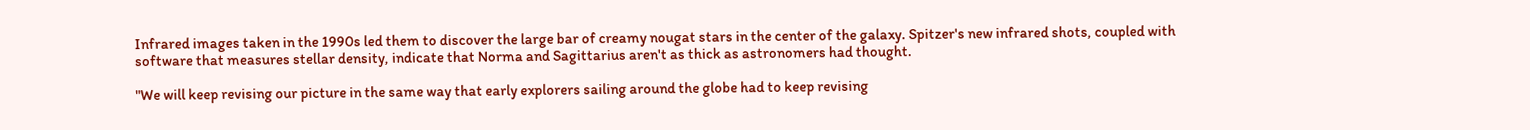Infrared images taken in the 1990s led them to discover the large bar of creamy nougat stars in the center of the galaxy. Spitzer's new infrared shots, coupled with software that measures stellar density, indicate that Norma and Sagittarius aren't as thick as astronomers had thought.

"We will keep revising our picture in the same way that early explorers sailing around the globe had to keep revising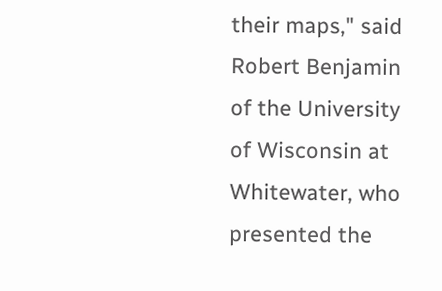their maps," said Robert Benjamin of the University of Wisconsin at Whitewater, who presented the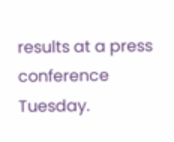results at a press conference Tuesday.